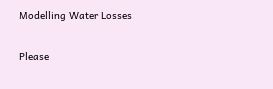Modelling Water Losses

Please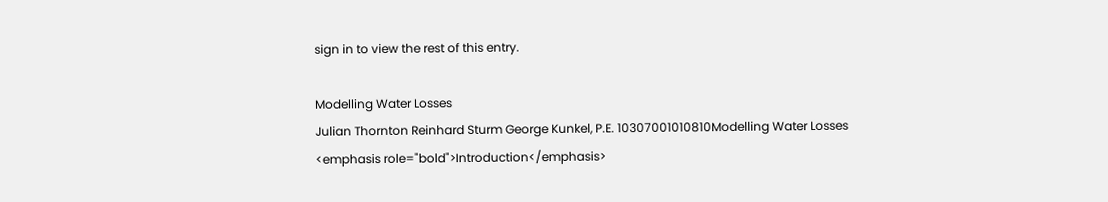sign in to view the rest of this entry.

Modelling Water Losses
Julian Thornton Reinhard Sturm George Kunkel, P.E. 10307001010810Modelling Water Losses
<emphasis role="bold">Introduction</emphasis>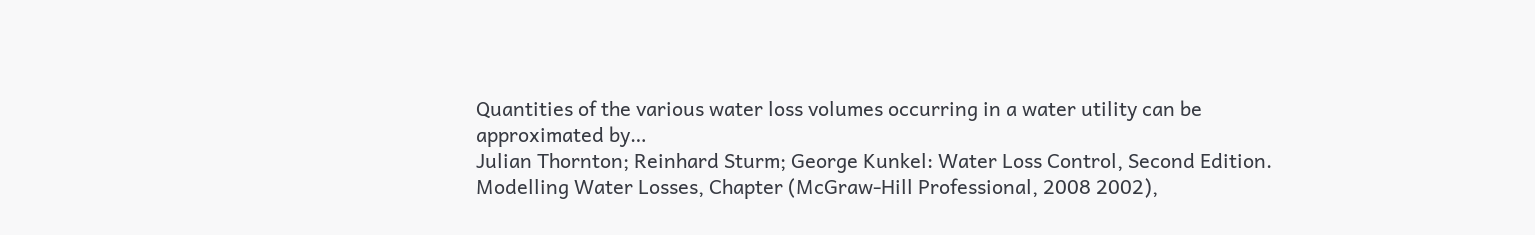Quantities of the various water loss volumes occurring in a water utility can be approximated by…
Julian Thornton; Reinhard Sturm; George Kunkel: Water Loss Control, Second Edition. Modelling Water Losses, Chapter (McGraw-Hill Professional, 2008 2002),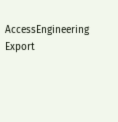AccessEngineering Export